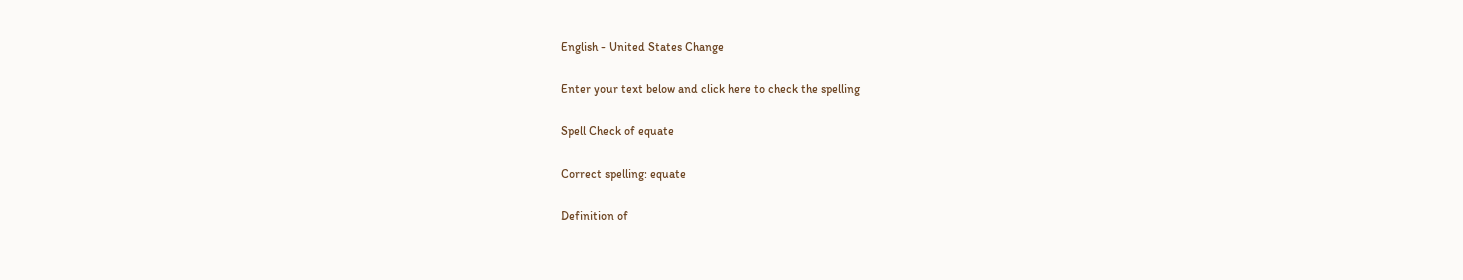English - United States Change

Enter your text below and click here to check the spelling

Spell Check of equate

Correct spelling: equate

Definition of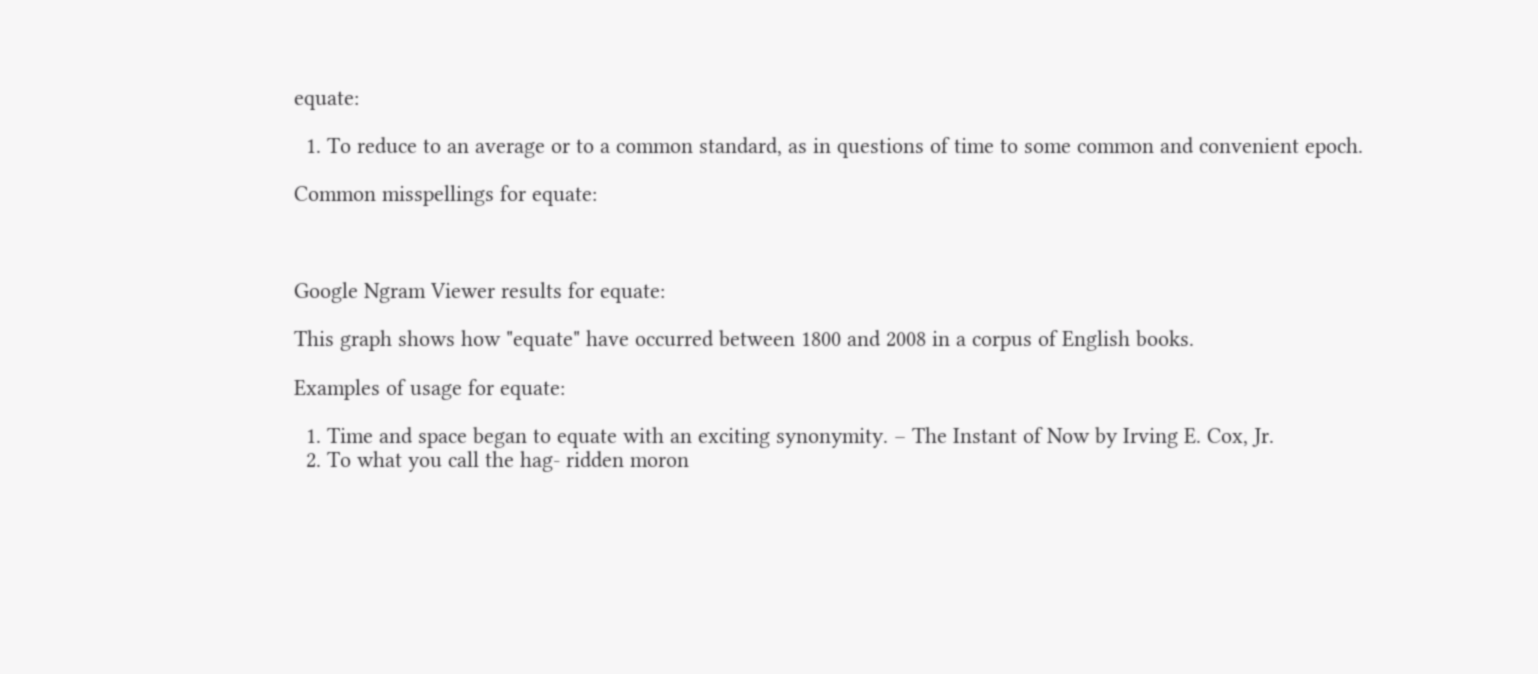equate:

  1. To reduce to an average or to a common standard, as in questions of time to some common and convenient epoch.

Common misspellings for equate:



Google Ngram Viewer results for equate:

This graph shows how "equate" have occurred between 1800 and 2008 in a corpus of English books.

Examples of usage for equate:

  1. Time and space began to equate with an exciting synonymity. – The Instant of Now by Irving E. Cox, Jr.
  2. To what you call the hag- ridden moron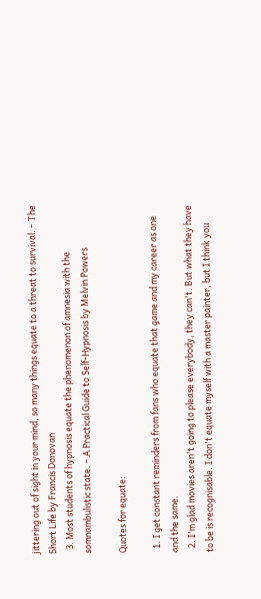jittering out of sight in your mind, so many things equate to a threat to survival. – The Short Life by Francis Donovan
  3. Most students of hypnosis equate the phenomenon of amnesia with the somnambulistic state. – A Practical Guide to Self-Hypnosis by Melvin Powers

Quotes for equate:

  1. I get constant reminders from fans who equate that game and my career as one and the same.
  2. I'm glad movies aren't going to please everybody, they can't. But what they have to be is recognisable. I don't equate myself with a master painter, but I think you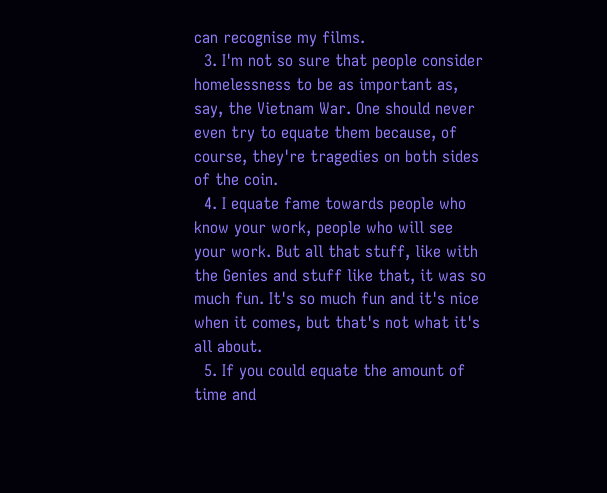can recognise my films.
  3. I'm not so sure that people consider homelessness to be as important as, say, the Vietnam War. One should never even try to equate them because, of course, they're tragedies on both sides of the coin.
  4. I equate fame towards people who know your work, people who will see your work. But all that stuff, like with the Genies and stuff like that, it was so much fun. It's so much fun and it's nice when it comes, but that's not what it's all about.
  5. If you could equate the amount of time and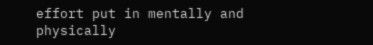effort put in mentally and physically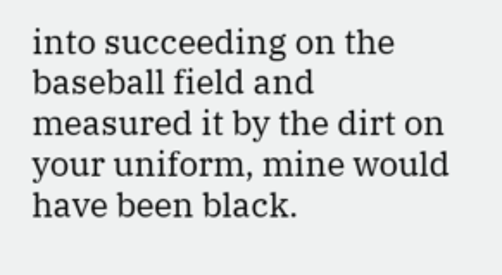into succeeding on the baseball field and measured it by the dirt on your uniform, mine would have been black.